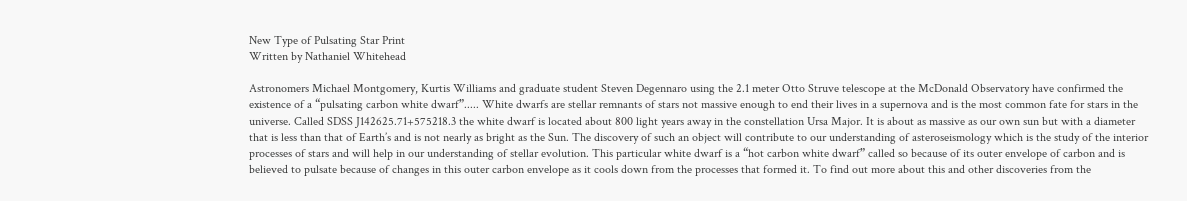New Type of Pulsating Star Print
Written by Nathaniel Whitehead

Astronomers Michael Montgomery, Kurtis Williams and graduate student Steven Degennaro using the 2.1 meter Otto Struve telescope at the McDonald Observatory have confirmed the existence of a “pulsating carbon white dwarf”..... White dwarfs are stellar remnants of stars not massive enough to end their lives in a supernova and is the most common fate for stars in the universe. Called SDSS J142625.71+575218.3 the white dwarf is located about 800 light years away in the constellation Ursa Major. It is about as massive as our own sun but with a diameter that is less than that of Earth’s and is not nearly as bright as the Sun. The discovery of such an object will contribute to our understanding of asteroseismology which is the study of the interior processes of stars and will help in our understanding of stellar evolution. This particular white dwarf is a “hot carbon white dwarf” called so because of its outer envelope of carbon and is believed to pulsate because of changes in this outer carbon envelope as it cools down from the processes that formed it. To find out more about this and other discoveries from the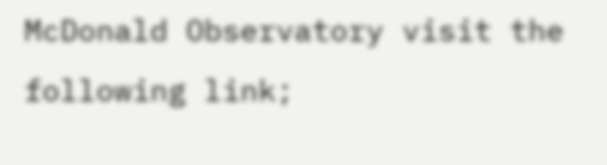McDonald Observatory visit the following link;